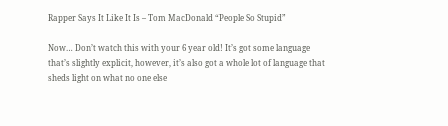Rapper Says It Like It Is – Tom MacDonald “People So Stupid”

Now… Don’t watch this with your 6 year old! It’s got some language that’s slightly explicit, however, it’s also got a whole lot of language that sheds light on what no one else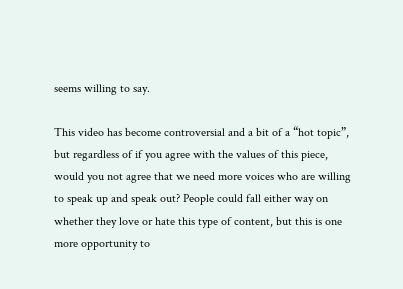seems willing to say.

This video has become controversial and a bit of a “hot topic”, but regardless of if you agree with the values of this piece, would you not agree that we need more voices who are willing to speak up and speak out? People could fall either way on whether they love or hate this type of content, but this is one more opportunity to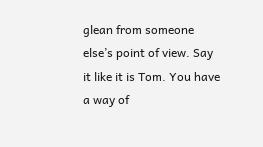glean from someone else’s point of view. Say it like it is Tom. You have a way of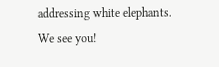addressing white elephants. We see you!